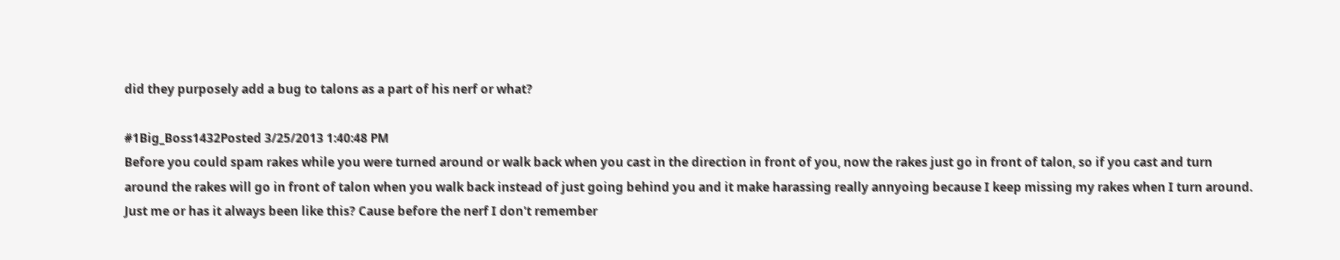did they purposely add a bug to talons as a part of his nerf or what?

#1Big_Boss1432Posted 3/25/2013 1:40:48 PM
Before you could spam rakes while you were turned around or walk back when you cast in the direction in front of you, now the rakes just go in front of talon, so if you cast and turn around the rakes will go in front of talon when you walk back instead of just going behind you and it make harassing really annyoing because I keep missing my rakes when I turn around. Just me or has it always been like this? Cause before the nerf I don't remember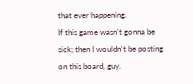that ever happening.
If this game wasn't gonna be sick; then I wouldn't be posting on this board, guy.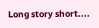Long story short....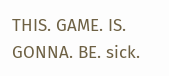THIS. GAME. IS. GONNA. BE. sick.